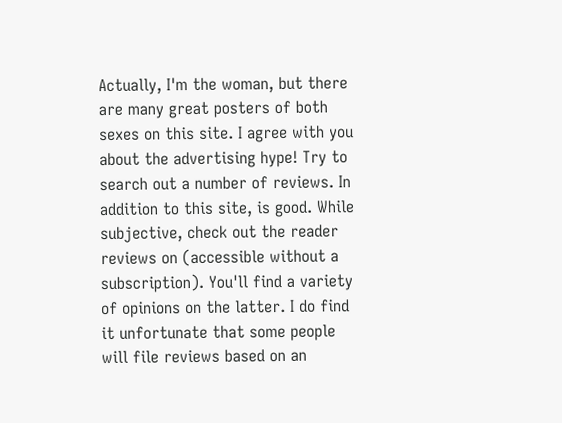Actually, I'm the woman, but there are many great posters of both sexes on this site. I agree with you about the advertising hype! Try to search out a number of reviews. In addition to this site, is good. While subjective, check out the reader reviews on (accessible without a subscription). You'll find a variety of opinions on the latter. I do find it unfortunate that some people will file reviews based on an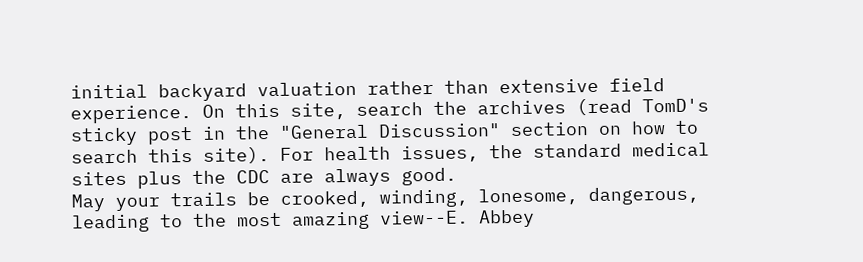initial backyard valuation rather than extensive field experience. On this site, search the archives (read TomD's sticky post in the "General Discussion" section on how to search this site). For health issues, the standard medical sites plus the CDC are always good.
May your trails be crooked, winding, lonesome, dangerous, leading to the most amazing view--E. Abbey